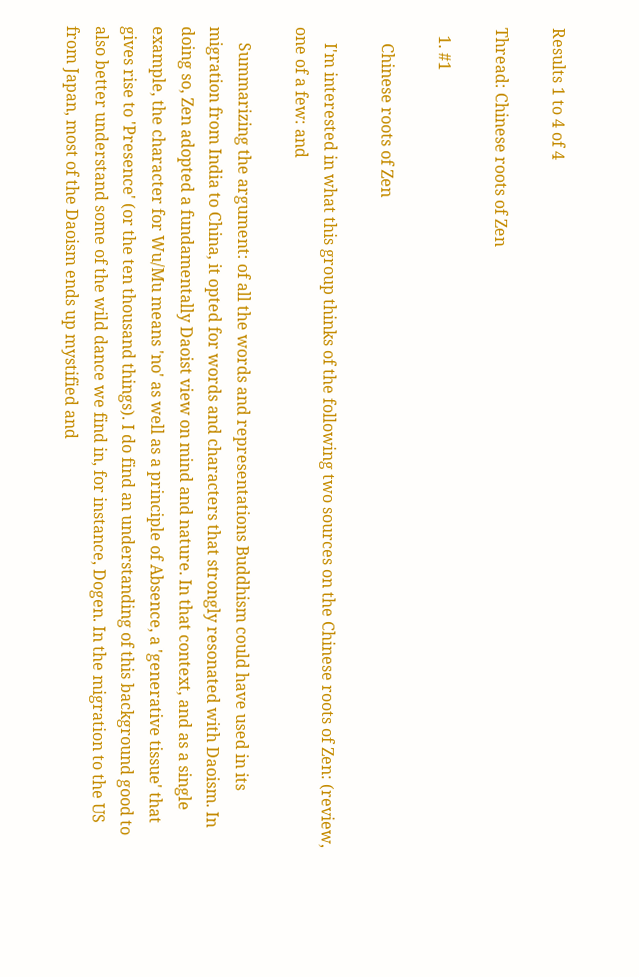Results 1 to 4 of 4

Thread: Chinese roots of Zen

  1. #1

    Chinese roots of Zen

    I'm interested in what this group thinks of the following two sources on the Chinese roots of Zen: (review, one of a few: and

    Summarizing the argument: of all the words and representations Buddhism could have used in its migration from India to China, it opted for words and characters that strongly resonated with Daoism. In doing so, Zen adopted a fundamentally Daoist view on mind and nature. In that context, and as a single example, the character for Wu/Mu means 'no' as well as a principle of Absence, a 'generative tissue' that gives rise to 'Presence' (or the ten thousand things). I do find an understanding of this background good to also better understand some of the wild dance we find in, for instance, Dogen. In the migration to the US from Japan, most of the Daoism ends up mystified and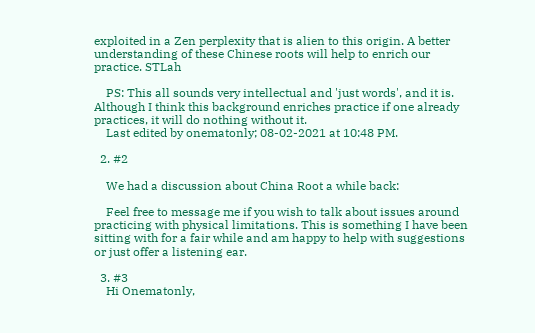exploited in a Zen perplexity that is alien to this origin. A better understanding of these Chinese roots will help to enrich our practice. STLah

    PS: This all sounds very intellectual and 'just words', and it is. Although I think this background enriches practice if one already practices, it will do nothing without it.
    Last edited by onematonly; 08-02-2021 at 10:48 PM.

  2. #2

    We had a discussion about China Root a while back:

    Feel free to message me if you wish to talk about issues around practicing with physical limitations. This is something I have been sitting with for a fair while and am happy to help with suggestions or just offer a listening ear.

  3. #3
    Hi Onematonly,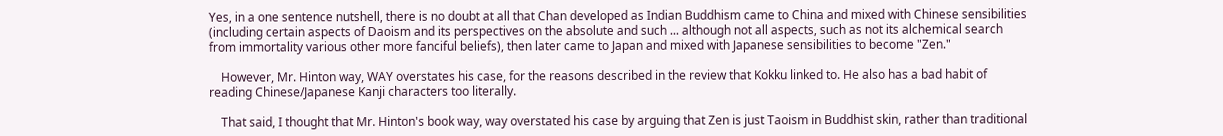Yes, in a one sentence nutshell, there is no doubt at all that Chan developed as Indian Buddhism came to China and mixed with Chinese sensibilities (including certain aspects of Daoism and its perspectives on the absolute and such ... although not all aspects, such as not its alchemical search from immortality various other more fanciful beliefs), then later came to Japan and mixed with Japanese sensibilities to become "Zen."

    However, Mr. Hinton way, WAY overstates his case, for the reasons described in the review that Kokku linked to. He also has a bad habit of reading Chinese/Japanese Kanji characters too literally.

    That said, I thought that Mr. Hinton's book way, way overstated his case by arguing that Zen is just Taoism in Buddhist skin, rather than traditional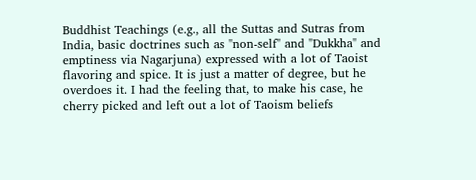Buddhist Teachings (e.g., all the Suttas and Sutras from India, basic doctrines such as "non-self" and "Dukkha" and emptiness via Nagarjuna) expressed with a lot of Taoist flavoring and spice. It is just a matter of degree, but he overdoes it. I had the feeling that, to make his case, he cherry picked and left out a lot of Taoism beliefs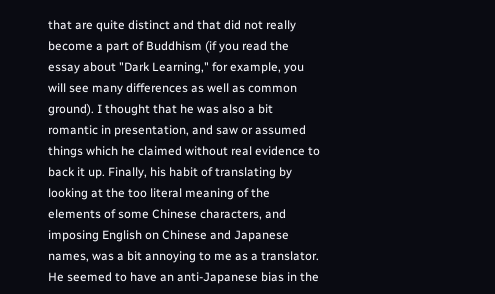that are quite distinct and that did not really become a part of Buddhism (if you read the essay about "Dark Learning," for example, you will see many differences as well as common ground). I thought that he was also a bit romantic in presentation, and saw or assumed things which he claimed without real evidence to back it up. Finally, his habit of translating by looking at the too literal meaning of the elements of some Chinese characters, and imposing English on Chinese and Japanese names, was a bit annoying to me as a translator. He seemed to have an anti-Japanese bias in the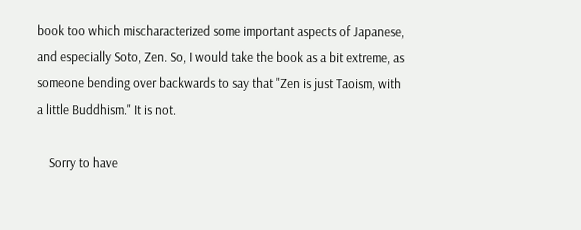book too which mischaracterized some important aspects of Japanese, and especially Soto, Zen. So, I would take the book as a bit extreme, as someone bending over backwards to say that "Zen is just Taoism, with a little Buddhism." It is not.

    Sorry to have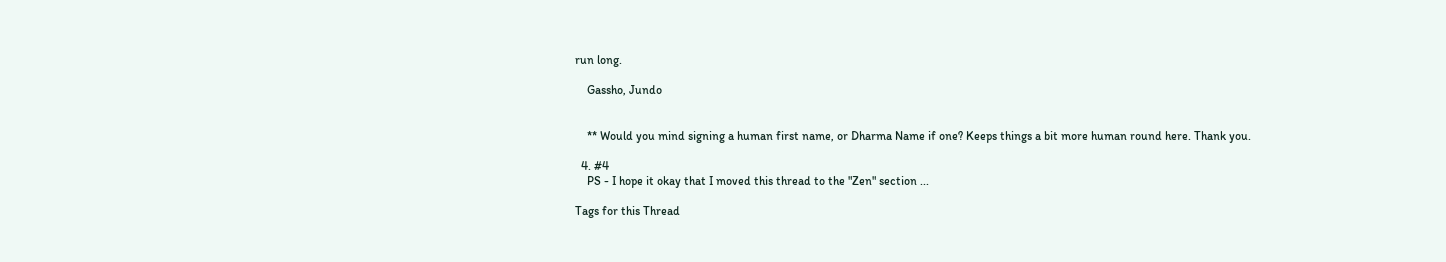run long.

    Gassho, Jundo


    ** Would you mind signing a human first name, or Dharma Name if one? Keeps things a bit more human round here. Thank you.

  4. #4
    PS - I hope it okay that I moved this thread to the "Zen" section ...

Tags for this Thread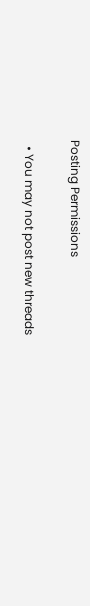Posting Permissions

  • You may not post new threads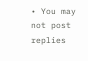• You may not post replies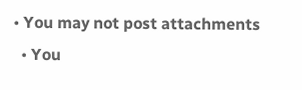• You may not post attachments
  • You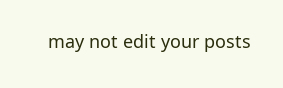may not edit your posts